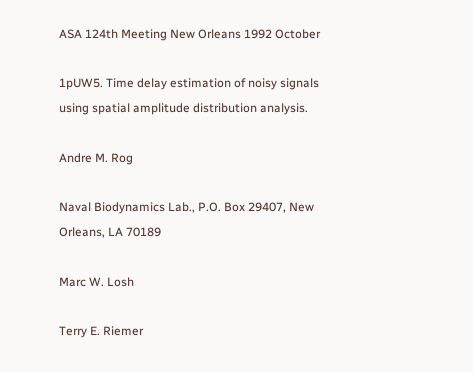ASA 124th Meeting New Orleans 1992 October

1pUW5. Time delay estimation of noisy signals using spatial amplitude distribution analysis.

Andre M. Rog

Naval Biodynamics Lab., P.O. Box 29407, New Orleans, LA 70189

Marc W. Losh

Terry E. Riemer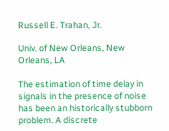Russell E. Trahan, Jr.

Univ. of New Orleans, New Orleans, LA

The estimation of time delay in signals in the presence of noise has been an historically stubborn problem. A discrete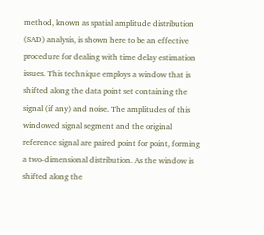method, known as spatial amplitude distribution (SAD) analysis, is shown here to be an effective procedure for dealing with time delay estimation issues. This technique employs a window that is shifted along the data point set containing the signal (if any) and noise. The amplitudes of this windowed signal segment and the original reference signal are paired point for point, forming a two-dimensional distribution. As the window is shifted along the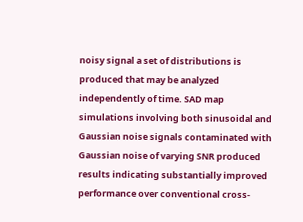noisy signal a set of distributions is produced that may be analyzed independently of time. SAD map simulations involving both sinusoidal and Gaussian noise signals contaminated with Gaussian noise of varying SNR produced results indicating substantially improved performance over conventional cross-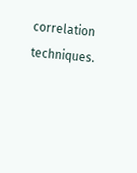correlation techniques.